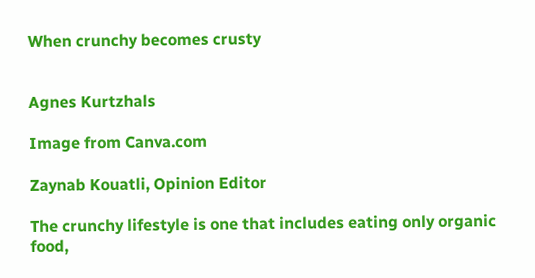When crunchy becomes crusty


Agnes Kurtzhals

Image from Canva.com

Zaynab Kouatli, Opinion Editor

The crunchy lifestyle is one that includes eating only organic food,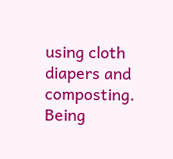using cloth diapers and composting. Being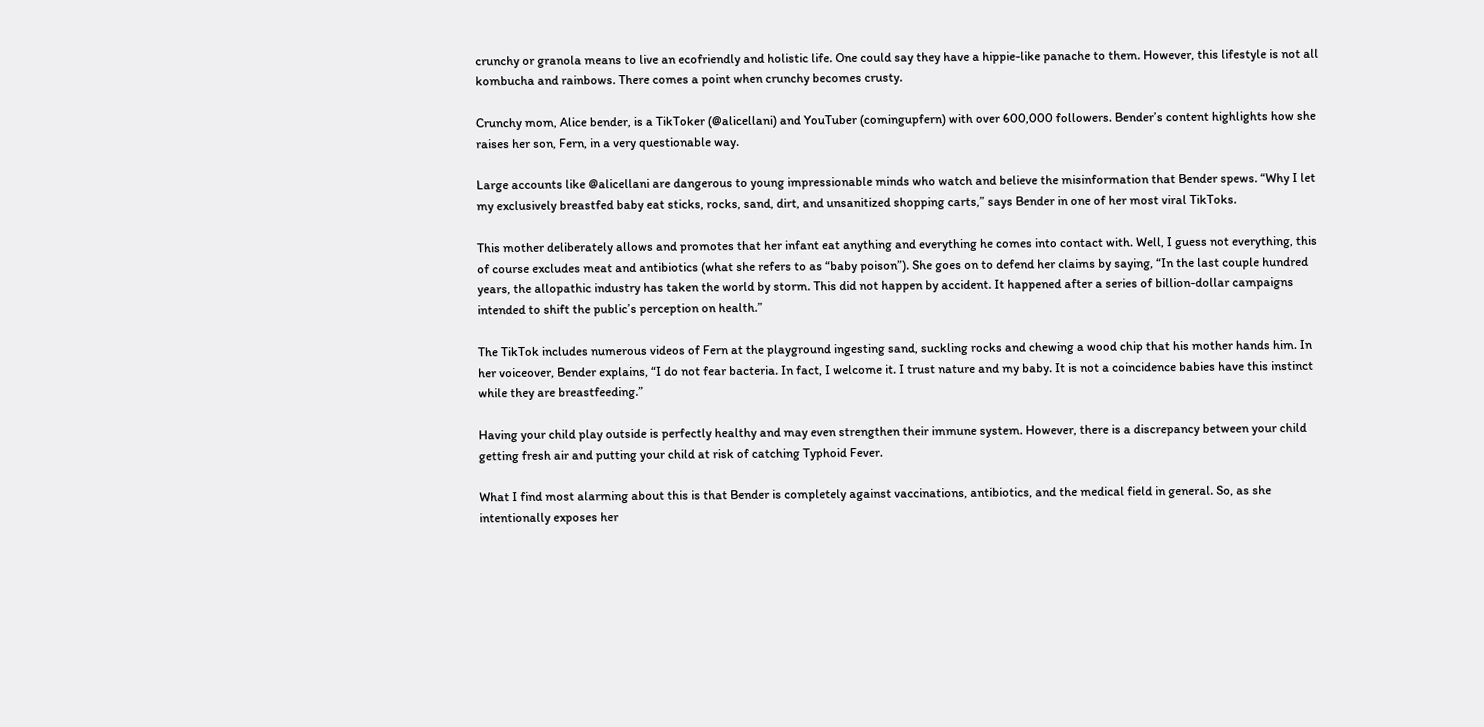crunchy or granola means to live an ecofriendly and holistic life. One could say they have a hippie-like panache to them. However, this lifestyle is not all kombucha and rainbows. There comes a point when crunchy becomes crusty.

Crunchy mom, Alice bender, is a TikToker (@alicellani) and YouTuber (comingupfern) with over 600,000 followers. Bender’s content highlights how she raises her son, Fern, in a very questionable way.

Large accounts like @alicellani are dangerous to young impressionable minds who watch and believe the misinformation that Bender spews. “Why I let my exclusively breastfed baby eat sticks, rocks, sand, dirt, and unsanitized shopping carts,” says Bender in one of her most viral TikToks.

This mother deliberately allows and promotes that her infant eat anything and everything he comes into contact with. Well, I guess not everything, this of course excludes meat and antibiotics (what she refers to as “baby poison”). She goes on to defend her claims by saying, “In the last couple hundred years, the allopathic industry has taken the world by storm. This did not happen by accident. It happened after a series of billion-dollar campaigns intended to shift the public’s perception on health.”

The TikTok includes numerous videos of Fern at the playground ingesting sand, suckling rocks and chewing a wood chip that his mother hands him. In her voiceover, Bender explains, “I do not fear bacteria. In fact, I welcome it. I trust nature and my baby. It is not a coincidence babies have this instinct while they are breastfeeding.”

Having your child play outside is perfectly healthy and may even strengthen their immune system. However, there is a discrepancy between your child getting fresh air and putting your child at risk of catching Typhoid Fever.

What I find most alarming about this is that Bender is completely against vaccinations, antibiotics, and the medical field in general. So, as she intentionally exposes her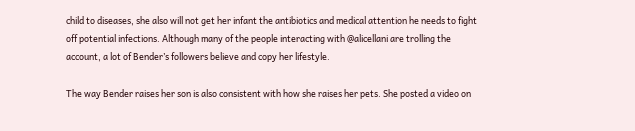child to diseases, she also will not get her infant the antibiotics and medical attention he needs to fight off potential infections. Although many of the people interacting with @alicellani are trolling the account, a lot of Bender’s followers believe and copy her lifestyle.

The way Bender raises her son is also consistent with how she raises her pets. She posted a video on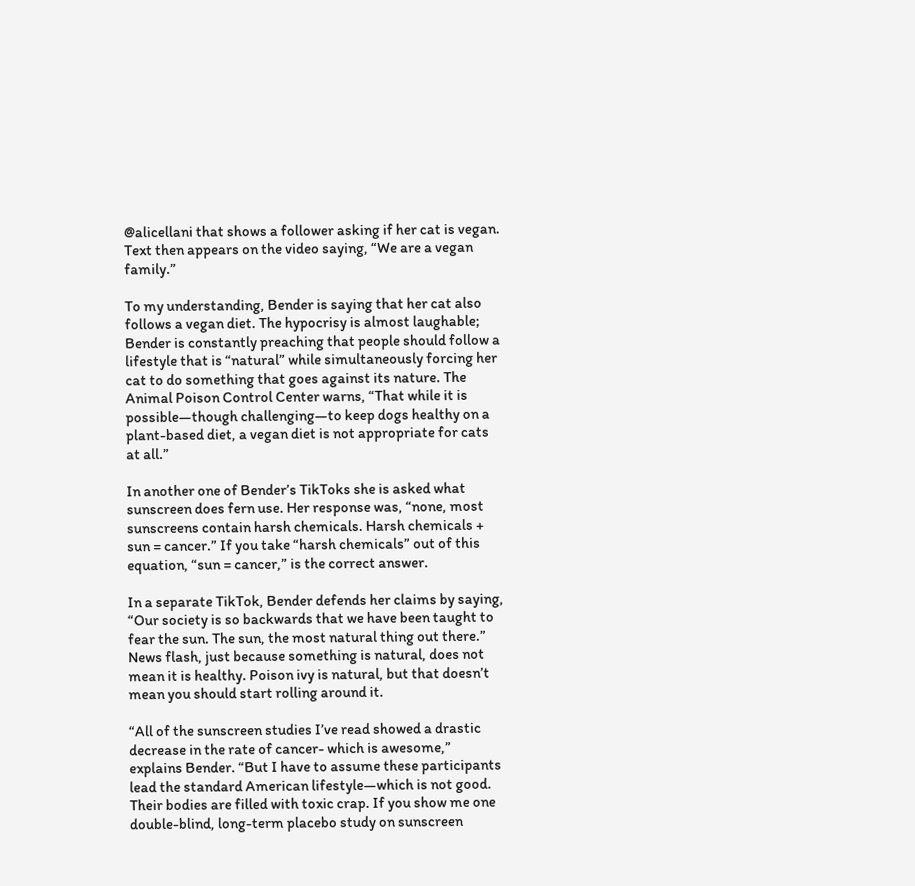@alicellani that shows a follower asking if her cat is vegan. Text then appears on the video saying, “We are a vegan family.”

To my understanding, Bender is saying that her cat also follows a vegan diet. The hypocrisy is almost laughable; Bender is constantly preaching that people should follow a lifestyle that is “natural” while simultaneously forcing her cat to do something that goes against its nature. The Animal Poison Control Center warns, “That while it is possible—though challenging—to keep dogs healthy on a plant-based diet, a vegan diet is not appropriate for cats at all.”

In another one of Bender’s TikToks she is asked what sunscreen does fern use. Her response was, “none, most sunscreens contain harsh chemicals. Harsh chemicals + sun = cancer.” If you take “harsh chemicals” out of this equation, “sun = cancer,” is the correct answer.

In a separate TikTok, Bender defends her claims by saying, “Our society is so backwards that we have been taught to fear the sun. The sun, the most natural thing out there.” News flash, just because something is natural, does not mean it is healthy. Poison ivy is natural, but that doesn’t mean you should start rolling around it.

“All of the sunscreen studies I’ve read showed a drastic decrease in the rate of cancer- which is awesome,” explains Bender. “But I have to assume these participants lead the standard American lifestyle—which is not good. Their bodies are filled with toxic crap. If you show me one double-blind, long-term placebo study on sunscreen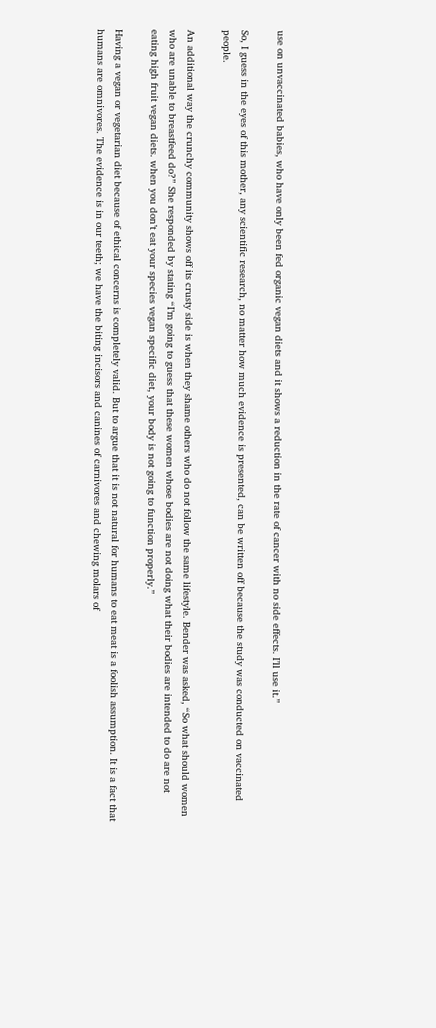use on unvaccinated babies, who have only been fed organic vegan diets and it shows a reduction in the rate of cancer with no side effects. I’ll use it.”

So, I guess in the eyes of this mother, any scientific research, no matter how much evidence is presented, can be written off because the study was conducted on vaccinated people.

An additional way the crunchy community shows off its crusty side is when they shame others who do not follow the same lifestyle. Bender was asked, “So what should women who are unable to breastfeed do?” She responded by stating “I’m going to guess that these women whose bodies are not doing what their bodies are intended to do are not eating high fruit vegan diets. when you don’t eat your species vegan specific diet, your body is not going to function properly.”

Having a vegan or vegetarian diet because of ethical concerns is completely valid. But to argue that it is not natural for humans to eat meat is a foolish assumption. It is a fact that humans are omnivores. The evidence is in our teeth; we have the biting incisors and canines of carnivores and chewing molars of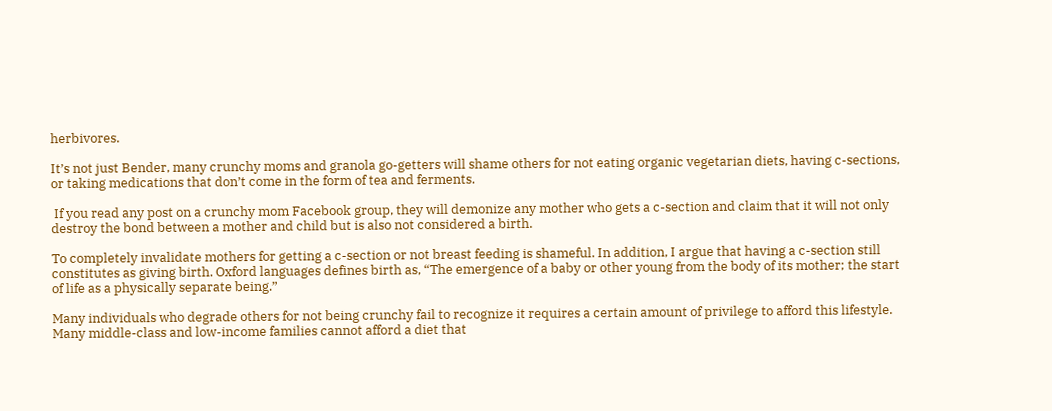herbivores.

It’s not just Bender, many crunchy moms and granola go-getters will shame others for not eating organic vegetarian diets, having c-sections, or taking medications that don’t come in the form of tea and ferments.

 If you read any post on a crunchy mom Facebook group, they will demonize any mother who gets a c-section and claim that it will not only destroy the bond between a mother and child but is also not considered a birth.

To completely invalidate mothers for getting a c-section or not breast feeding is shameful. In addition, I argue that having a c-section still constitutes as giving birth. Oxford languages defines birth as, “The emergence of a baby or other young from the body of its mother; the start of life as a physically separate being.”

Many individuals who degrade others for not being crunchy fail to recognize it requires a certain amount of privilege to afford this lifestyle. Many middle-class and low-income families cannot afford a diet that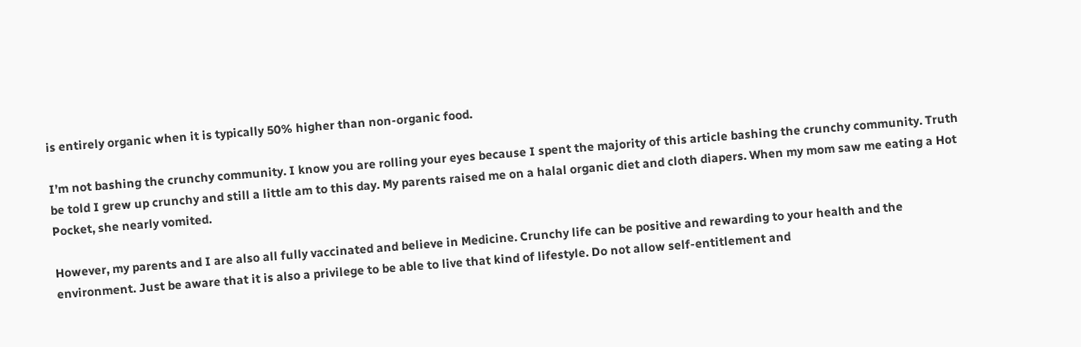is entirely organic when it is typically 50% higher than non-organic food.

I’m not bashing the crunchy community. I know you are rolling your eyes because I spent the majority of this article bashing the crunchy community. Truth be told I grew up crunchy and still a little am to this day. My parents raised me on a halal organic diet and cloth diapers. When my mom saw me eating a Hot Pocket, she nearly vomited.

However, my parents and I are also all fully vaccinated and believe in Medicine. Crunchy life can be positive and rewarding to your health and the environment. Just be aware that it is also a privilege to be able to live that kind of lifestyle. Do not allow self-entitlement and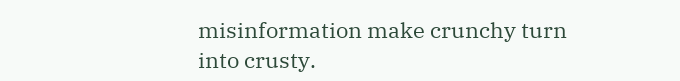misinformation make crunchy turn into crusty.